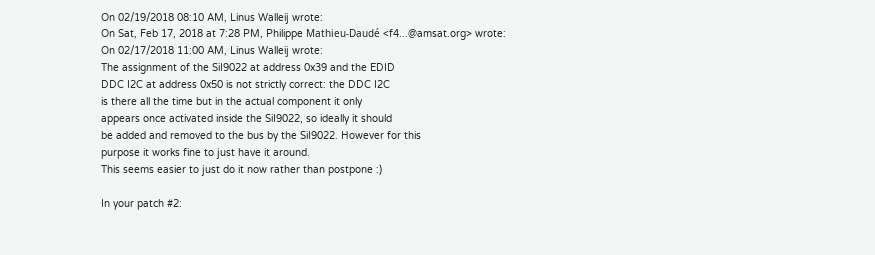On 02/19/2018 08:10 AM, Linus Walleij wrote:
On Sat, Feb 17, 2018 at 7:28 PM, Philippe Mathieu-Daudé <f4...@amsat.org> wrote:
On 02/17/2018 11:00 AM, Linus Walleij wrote:
The assignment of the SiI9022 at address 0x39 and the EDID
DDC I2C at address 0x50 is not strictly correct: the DDC I2C
is there all the time but in the actual component it only
appears once activated inside the SiI9022, so ideally it should
be added and removed to the bus by the SiI9022. However for this
purpose it works fine to just have it around.
This seems easier to just do it now rather than postpone :)

In your patch #2: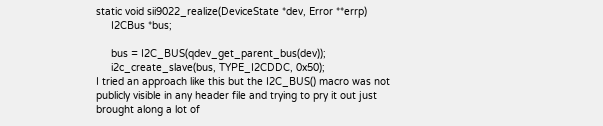static void sii9022_realize(DeviceState *dev, Error **errp)
     I2CBus *bus;

     bus = I2C_BUS(qdev_get_parent_bus(dev));
     i2c_create_slave(bus, TYPE_I2CDDC, 0x50);
I tried an approach like this but the I2C_BUS() macro was not
publicly visible in any header file and trying to pry it out just
brought along a lot of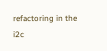refactoring in the i2c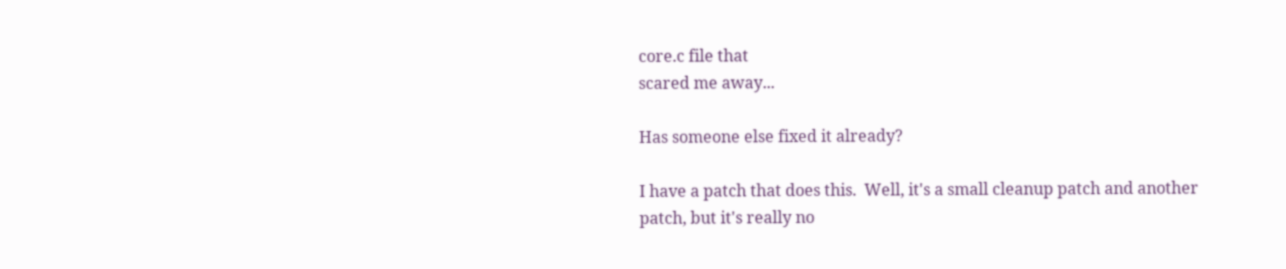core.c file that
scared me away...

Has someone else fixed it already?

I have a patch that does this.  Well, it's a small cleanup patch and another
patch, but it's really no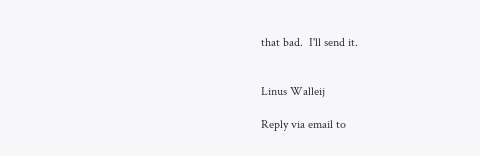that bad.  I'll send it.


Linus Walleij

Reply via email to